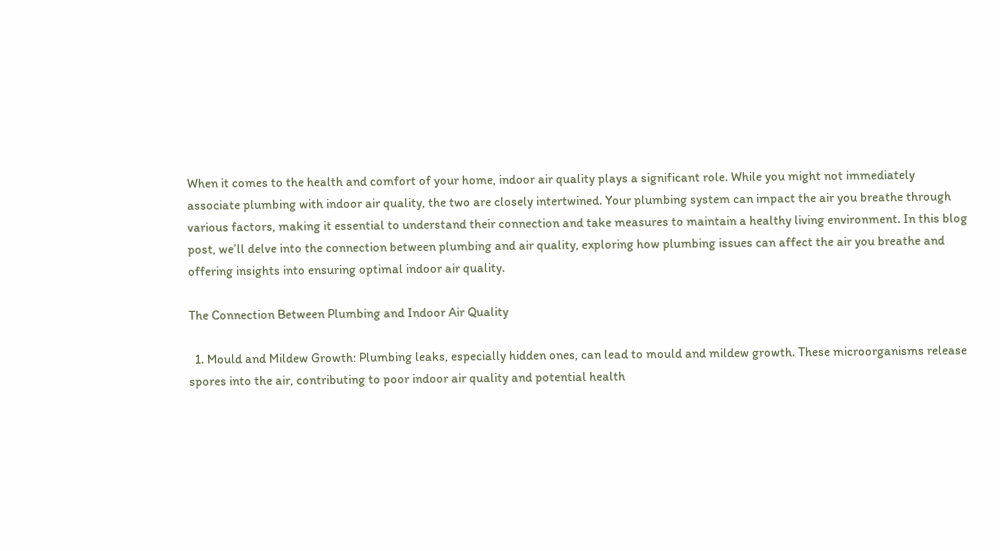When it comes to the health and comfort of your home, indoor air quality plays a significant role. While you might not immediately associate plumbing with indoor air quality, the two are closely intertwined. Your plumbing system can impact the air you breathe through various factors, making it essential to understand their connection and take measures to maintain a healthy living environment. In this blog post, we’ll delve into the connection between plumbing and air quality, exploring how plumbing issues can affect the air you breathe and offering insights into ensuring optimal indoor air quality.

The Connection Between Plumbing and Indoor Air Quality

  1. Mould and Mildew Growth: Plumbing leaks, especially hidden ones, can lead to mould and mildew growth. These microorganisms release spores into the air, contributing to poor indoor air quality and potential health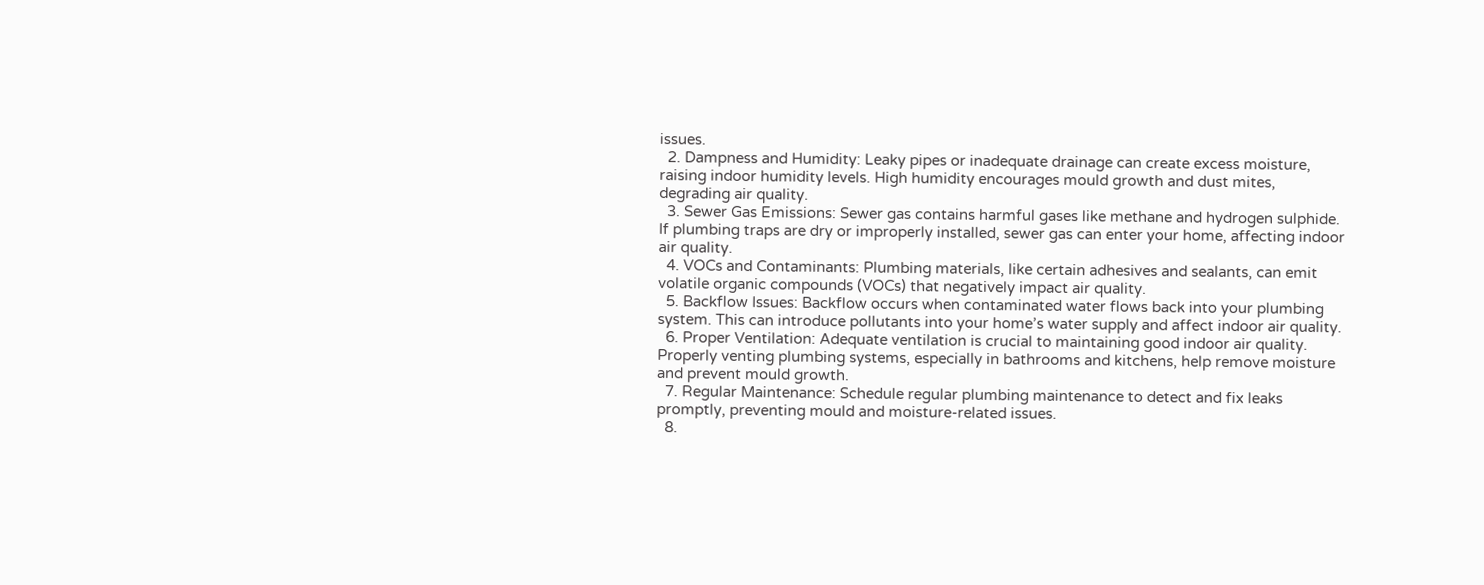issues.
  2. Dampness and Humidity: Leaky pipes or inadequate drainage can create excess moisture, raising indoor humidity levels. High humidity encourages mould growth and dust mites, degrading air quality.
  3. Sewer Gas Emissions: Sewer gas contains harmful gases like methane and hydrogen sulphide. If plumbing traps are dry or improperly installed, sewer gas can enter your home, affecting indoor air quality.
  4. VOCs and Contaminants: Plumbing materials, like certain adhesives and sealants, can emit volatile organic compounds (VOCs) that negatively impact air quality.
  5. Backflow Issues: Backflow occurs when contaminated water flows back into your plumbing system. This can introduce pollutants into your home’s water supply and affect indoor air quality.
  6. Proper Ventilation: Adequate ventilation is crucial to maintaining good indoor air quality. Properly venting plumbing systems, especially in bathrooms and kitchens, help remove moisture and prevent mould growth.
  7. Regular Maintenance: Schedule regular plumbing maintenance to detect and fix leaks promptly, preventing mould and moisture-related issues.
  8.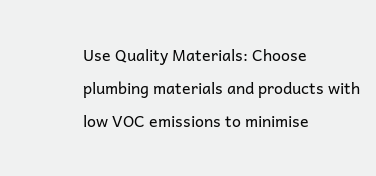Use Quality Materials: Choose plumbing materials and products with low VOC emissions to minimise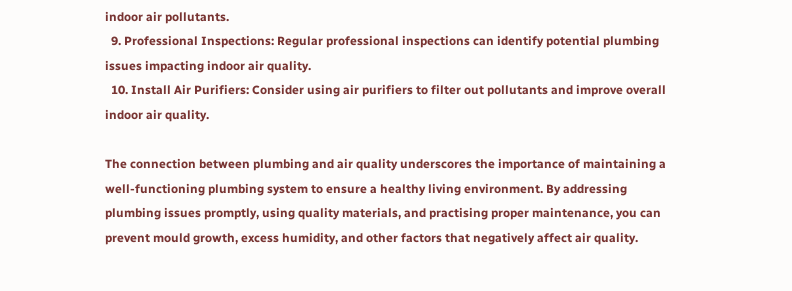indoor air pollutants.
  9. Professional Inspections: Regular professional inspections can identify potential plumbing issues impacting indoor air quality.
  10. Install Air Purifiers: Consider using air purifiers to filter out pollutants and improve overall indoor air quality.

The connection between plumbing and air quality underscores the importance of maintaining a well-functioning plumbing system to ensure a healthy living environment. By addressing plumbing issues promptly, using quality materials, and practising proper maintenance, you can prevent mould growth, excess humidity, and other factors that negatively affect air quality.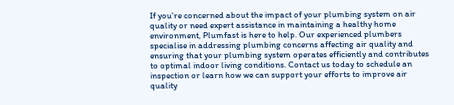If you’re concerned about the impact of your plumbing system on air quality or need expert assistance in maintaining a healthy home environment, Plumfast is here to help. Our experienced plumbers specialise in addressing plumbing concerns affecting air quality and ensuring that your plumbing system operates efficiently and contributes to optimal indoor living conditions. Contact us today to schedule an inspection or learn how we can support your efforts to improve air quality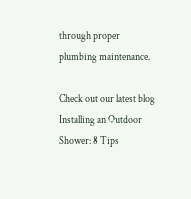through proper plumbing maintenance.

Check out our latest blog Installing an Outdoor Shower: 8 Tips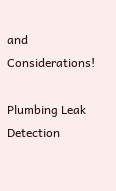and Considerations!

Plumbing Leak Detection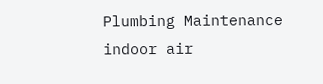Plumbing Maintenance
indoor air